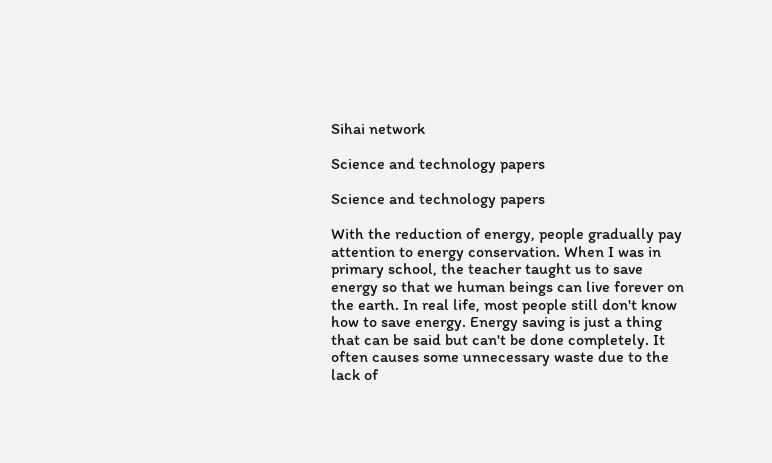Sihai network

Science and technology papers

Science and technology papers

With the reduction of energy, people gradually pay attention to energy conservation. When I was in primary school, the teacher taught us to save energy so that we human beings can live forever on the earth. In real life, most people still don't know how to save energy. Energy saving is just a thing that can be said but can't be done completely. It often causes some unnecessary waste due to the lack of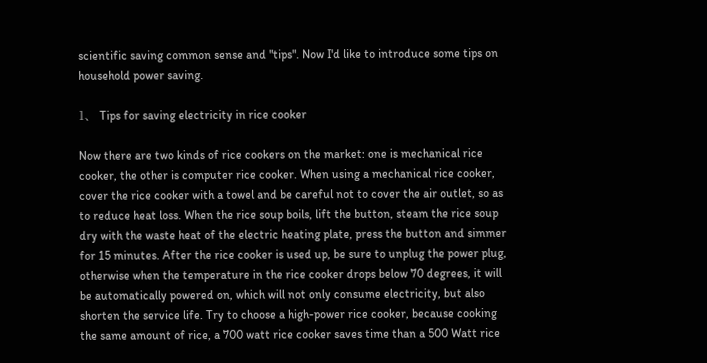scientific saving common sense and "tips". Now I'd like to introduce some tips on household power saving.

1、 Tips for saving electricity in rice cooker

Now there are two kinds of rice cookers on the market: one is mechanical rice cooker, the other is computer rice cooker. When using a mechanical rice cooker, cover the rice cooker with a towel and be careful not to cover the air outlet, so as to reduce heat loss. When the rice soup boils, lift the button, steam the rice soup dry with the waste heat of the electric heating plate, press the button and simmer for 15 minutes. After the rice cooker is used up, be sure to unplug the power plug, otherwise when the temperature in the rice cooker drops below 70 degrees, it will be automatically powered on, which will not only consume electricity, but also shorten the service life. Try to choose a high-power rice cooker, because cooking the same amount of rice, a 700 watt rice cooker saves time than a 500 Watt rice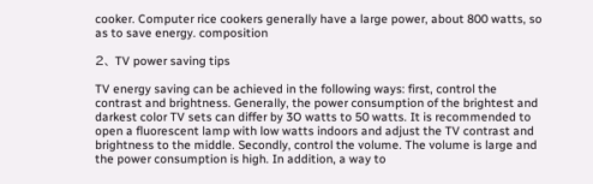cooker. Computer rice cookers generally have a large power, about 800 watts, so as to save energy. composition

2、 TV power saving tips

TV energy saving can be achieved in the following ways: first, control the contrast and brightness. Generally, the power consumption of the brightest and darkest color TV sets can differ by 3O watts to 50 watts. It is recommended to open a fluorescent lamp with low watts indoors and adjust the TV contrast and brightness to the middle. Secondly, control the volume. The volume is large and the power consumption is high. In addition, a way to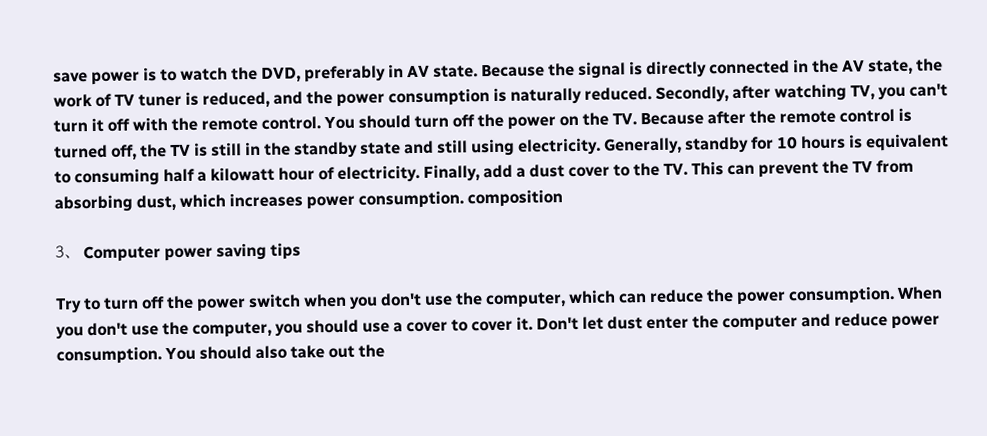save power is to watch the DVD, preferably in AV state. Because the signal is directly connected in the AV state, the work of TV tuner is reduced, and the power consumption is naturally reduced. Secondly, after watching TV, you can't turn it off with the remote control. You should turn off the power on the TV. Because after the remote control is turned off, the TV is still in the standby state and still using electricity. Generally, standby for 10 hours is equivalent to consuming half a kilowatt hour of electricity. Finally, add a dust cover to the TV. This can prevent the TV from absorbing dust, which increases power consumption. composition

3、 Computer power saving tips

Try to turn off the power switch when you don't use the computer, which can reduce the power consumption. When you don't use the computer, you should use a cover to cover it. Don't let dust enter the computer and reduce power consumption. You should also take out the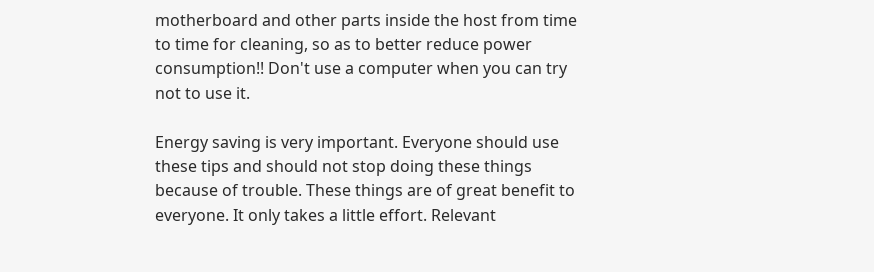motherboard and other parts inside the host from time to time for cleaning, so as to better reduce power consumption!! Don't use a computer when you can try not to use it.

Energy saving is very important. Everyone should use these tips and should not stop doing these things because of trouble. These things are of great benefit to everyone. It only takes a little effort. Relevant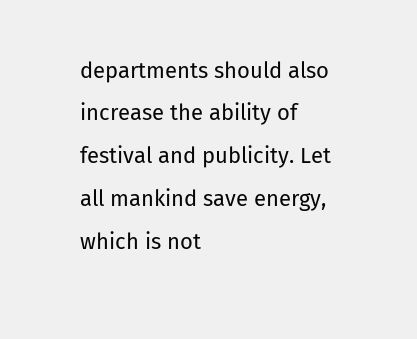departments should also increase the ability of festival and publicity. Let all mankind save energy, which is not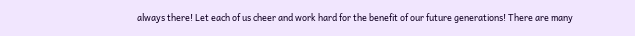always there! Let each of us cheer and work hard for the benefit of our future generations! There are many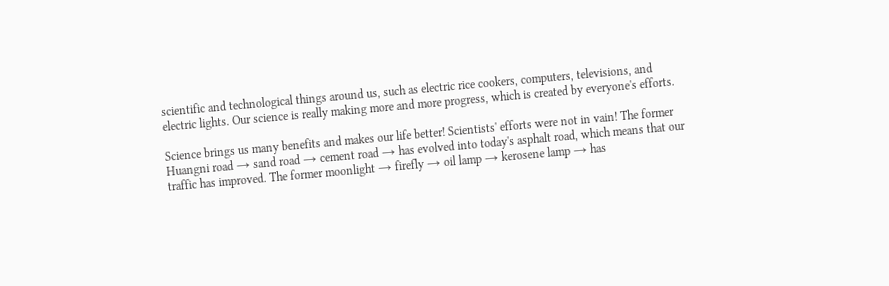scientific and technological things around us, such as electric rice cookers, computers, televisions, and electric lights. Our science is really making more and more progress, which is created by everyone's efforts.

Science brings us many benefits and makes our life better! Scientists' efforts were not in vain! The former Huangni road → sand road → cement road → has evolved into today's asphalt road, which means that our traffic has improved. The former moonlight → firefly → oil lamp → kerosene lamp → has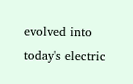evolved into today's electric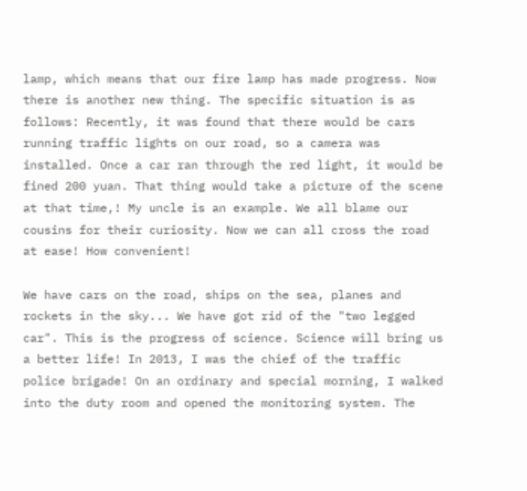lamp, which means that our fire lamp has made progress. Now there is another new thing. The specific situation is as follows: Recently, it was found that there would be cars running traffic lights on our road, so a camera was installed. Once a car ran through the red light, it would be fined 200 yuan. That thing would take a picture of the scene at that time,! My uncle is an example. We all blame our cousins for their curiosity. Now we can all cross the road at ease! How convenient!

We have cars on the road, ships on the sea, planes and rockets in the sky... We have got rid of the "two legged car". This is the progress of science. Science will bring us a better life! In 2013, I was the chief of the traffic police brigade! On an ordinary and special morning, I walked into the duty room and opened the monitoring system. The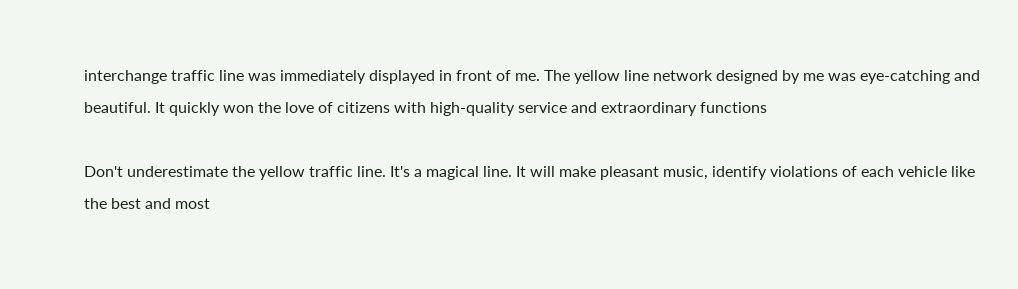interchange traffic line was immediately displayed in front of me. The yellow line network designed by me was eye-catching and beautiful. It quickly won the love of citizens with high-quality service and extraordinary functions

Don't underestimate the yellow traffic line. It's a magical line. It will make pleasant music, identify violations of each vehicle like the best and most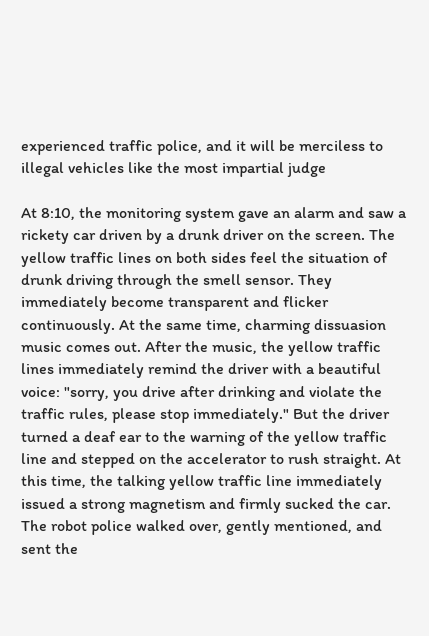experienced traffic police, and it will be merciless to illegal vehicles like the most impartial judge

At 8:10, the monitoring system gave an alarm and saw a rickety car driven by a drunk driver on the screen. The yellow traffic lines on both sides feel the situation of drunk driving through the smell sensor. They immediately become transparent and flicker continuously. At the same time, charming dissuasion music comes out. After the music, the yellow traffic lines immediately remind the driver with a beautiful voice: "sorry, you drive after drinking and violate the traffic rules, please stop immediately." But the driver turned a deaf ear to the warning of the yellow traffic line and stepped on the accelerator to rush straight. At this time, the talking yellow traffic line immediately issued a strong magnetism and firmly sucked the car. The robot police walked over, gently mentioned, and sent the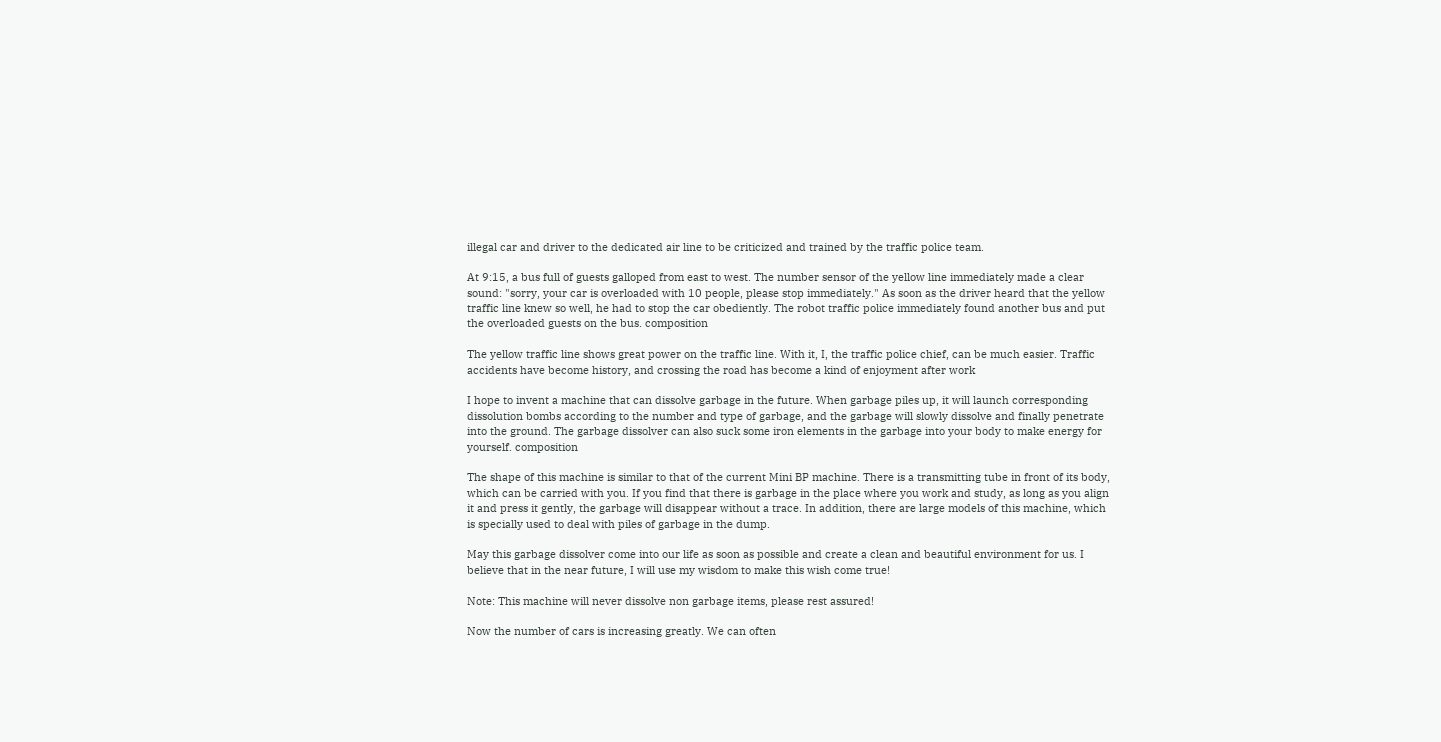illegal car and driver to the dedicated air line to be criticized and trained by the traffic police team.

At 9:15, a bus full of guests galloped from east to west. The number sensor of the yellow line immediately made a clear sound: "sorry, your car is overloaded with 10 people, please stop immediately." As soon as the driver heard that the yellow traffic line knew so well, he had to stop the car obediently. The robot traffic police immediately found another bus and put the overloaded guests on the bus. composition

The yellow traffic line shows great power on the traffic line. With it, I, the traffic police chief, can be much easier. Traffic accidents have become history, and crossing the road has become a kind of enjoyment after work

I hope to invent a machine that can dissolve garbage in the future. When garbage piles up, it will launch corresponding dissolution bombs according to the number and type of garbage, and the garbage will slowly dissolve and finally penetrate into the ground. The garbage dissolver can also suck some iron elements in the garbage into your body to make energy for yourself. composition

The shape of this machine is similar to that of the current Mini BP machine. There is a transmitting tube in front of its body, which can be carried with you. If you find that there is garbage in the place where you work and study, as long as you align it and press it gently, the garbage will disappear without a trace. In addition, there are large models of this machine, which is specially used to deal with piles of garbage in the dump.

May this garbage dissolver come into our life as soon as possible and create a clean and beautiful environment for us. I believe that in the near future, I will use my wisdom to make this wish come true!

Note: This machine will never dissolve non garbage items, please rest assured!

Now the number of cars is increasing greatly. We can often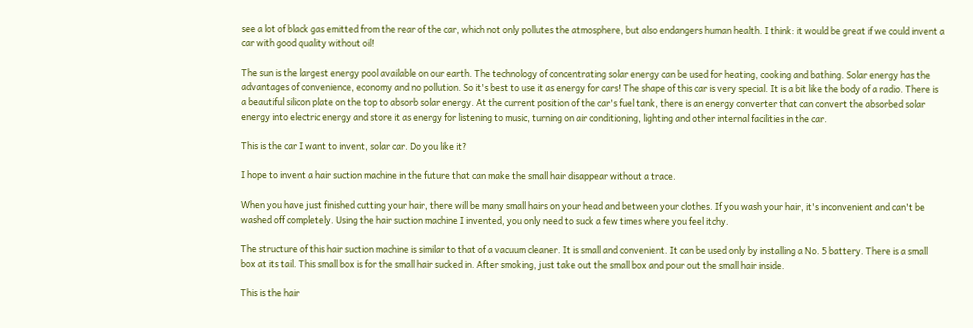see a lot of black gas emitted from the rear of the car, which not only pollutes the atmosphere, but also endangers human health. I think: it would be great if we could invent a car with good quality without oil!

The sun is the largest energy pool available on our earth. The technology of concentrating solar energy can be used for heating, cooking and bathing. Solar energy has the advantages of convenience, economy and no pollution. So it's best to use it as energy for cars! The shape of this car is very special. It is a bit like the body of a radio. There is a beautiful silicon plate on the top to absorb solar energy. At the current position of the car's fuel tank, there is an energy converter that can convert the absorbed solar energy into electric energy and store it as energy for listening to music, turning on air conditioning, lighting and other internal facilities in the car.

This is the car I want to invent, solar car. Do you like it?

I hope to invent a hair suction machine in the future that can make the small hair disappear without a trace.

When you have just finished cutting your hair, there will be many small hairs on your head and between your clothes. If you wash your hair, it's inconvenient and can't be washed off completely. Using the hair suction machine I invented, you only need to suck a few times where you feel itchy.

The structure of this hair suction machine is similar to that of a vacuum cleaner. It is small and convenient. It can be used only by installing a No. 5 battery. There is a small box at its tail. This small box is for the small hair sucked in. After smoking, just take out the small box and pour out the small hair inside.

This is the hair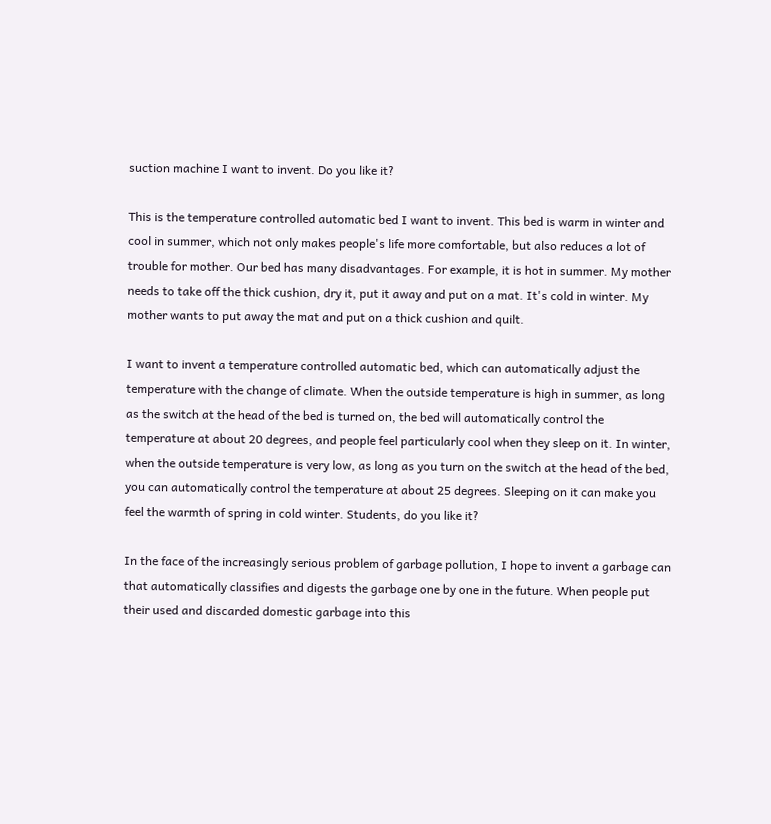suction machine I want to invent. Do you like it?

This is the temperature controlled automatic bed I want to invent. This bed is warm in winter and cool in summer, which not only makes people's life more comfortable, but also reduces a lot of trouble for mother. Our bed has many disadvantages. For example, it is hot in summer. My mother needs to take off the thick cushion, dry it, put it away and put on a mat. It's cold in winter. My mother wants to put away the mat and put on a thick cushion and quilt.

I want to invent a temperature controlled automatic bed, which can automatically adjust the temperature with the change of climate. When the outside temperature is high in summer, as long as the switch at the head of the bed is turned on, the bed will automatically control the temperature at about 20 degrees, and people feel particularly cool when they sleep on it. In winter, when the outside temperature is very low, as long as you turn on the switch at the head of the bed, you can automatically control the temperature at about 25 degrees. Sleeping on it can make you feel the warmth of spring in cold winter. Students, do you like it?

In the face of the increasingly serious problem of garbage pollution, I hope to invent a garbage can that automatically classifies and digests the garbage one by one in the future. When people put their used and discarded domestic garbage into this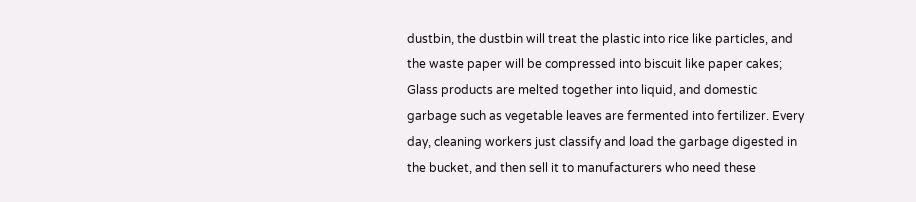dustbin, the dustbin will treat the plastic into rice like particles, and the waste paper will be compressed into biscuit like paper cakes; Glass products are melted together into liquid, and domestic garbage such as vegetable leaves are fermented into fertilizer. Every day, cleaning workers just classify and load the garbage digested in the bucket, and then sell it to manufacturers who need these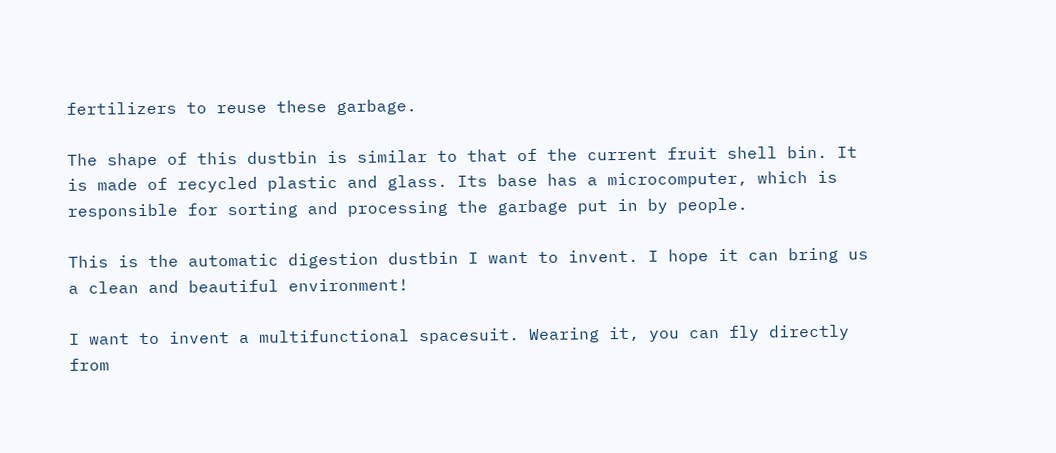fertilizers to reuse these garbage.

The shape of this dustbin is similar to that of the current fruit shell bin. It is made of recycled plastic and glass. Its base has a microcomputer, which is responsible for sorting and processing the garbage put in by people.

This is the automatic digestion dustbin I want to invent. I hope it can bring us a clean and beautiful environment!

I want to invent a multifunctional spacesuit. Wearing it, you can fly directly from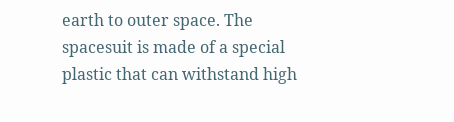earth to outer space. The spacesuit is made of a special plastic that can withstand high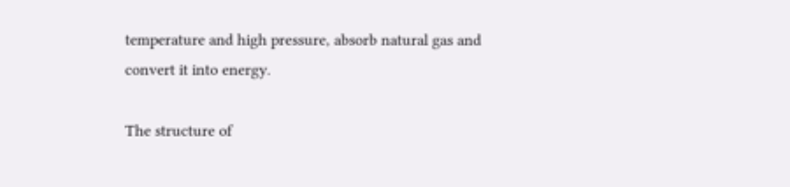temperature and high pressure, absorb natural gas and convert it into energy.

The structure of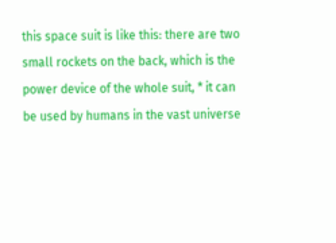this space suit is like this: there are two small rockets on the back, which is the power device of the whole suit, * it can be used by humans in the vast universe